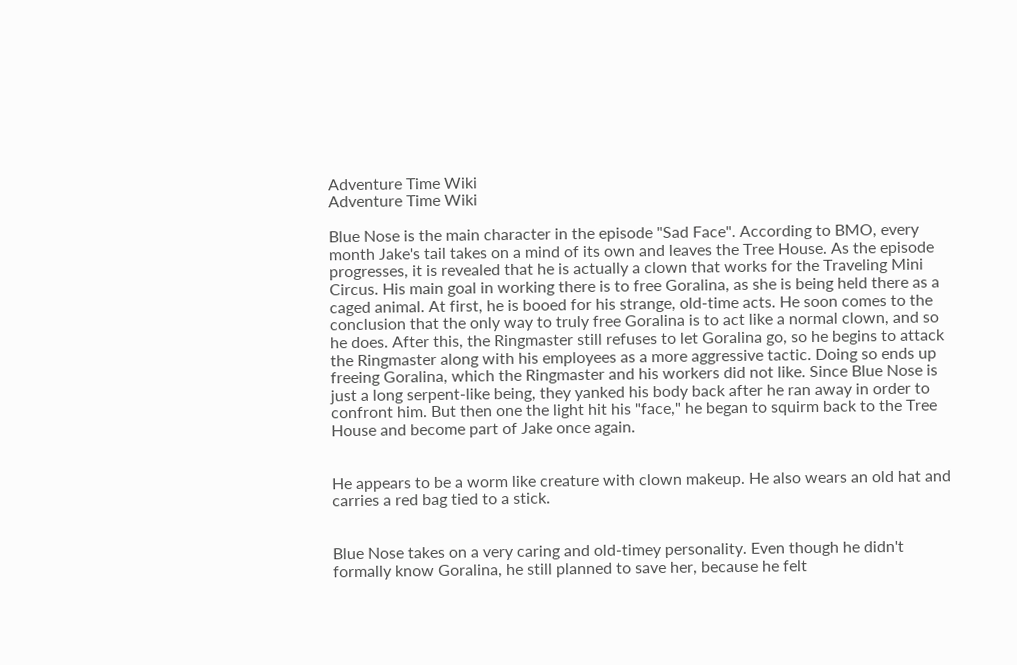Adventure Time Wiki
Adventure Time Wiki

Blue Nose is the main character in the episode "Sad Face". According to BMO, every month Jake's tail takes on a mind of its own and leaves the Tree House. As the episode progresses, it is revealed that he is actually a clown that works for the Traveling Mini Circus. His main goal in working there is to free Goralina, as she is being held there as a caged animal. At first, he is booed for his strange, old-time acts. He soon comes to the conclusion that the only way to truly free Goralina is to act like a normal clown, and so he does. After this, the Ringmaster still refuses to let Goralina go, so he begins to attack the Ringmaster along with his employees as a more aggressive tactic. Doing so ends up freeing Goralina, which the Ringmaster and his workers did not like. Since Blue Nose is just a long serpent-like being, they yanked his body back after he ran away in order to confront him. But then one the light hit his "face," he began to squirm back to the Tree House and become part of Jake once again.


He appears to be a worm like creature with clown makeup. He also wears an old hat and carries a red bag tied to a stick.


Blue Nose takes on a very caring and old-timey personality. Even though he didn't formally know Goralina, he still planned to save her, because he felt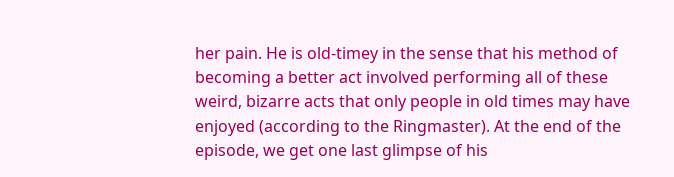her pain. He is old-timey in the sense that his method of becoming a better act involved performing all of these weird, bizarre acts that only people in old times may have enjoyed (according to the Ringmaster). At the end of the episode, we get one last glimpse of his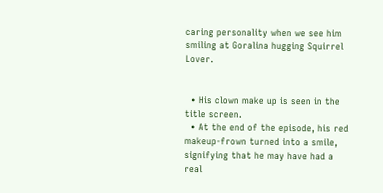caring personality when we see him smiling at Goralina hugging Squirrel Lover.


  • His clown make up is seen in the title screen.
  • At the end of the episode, his red makeup-frown turned into a smile, signifying that he may have had a real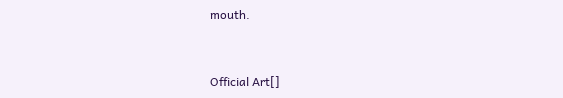mouth.


Official Art[]